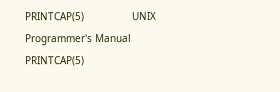PRINTCAP(5)                UNIX Programmer's Manual                PRINTCAP(5)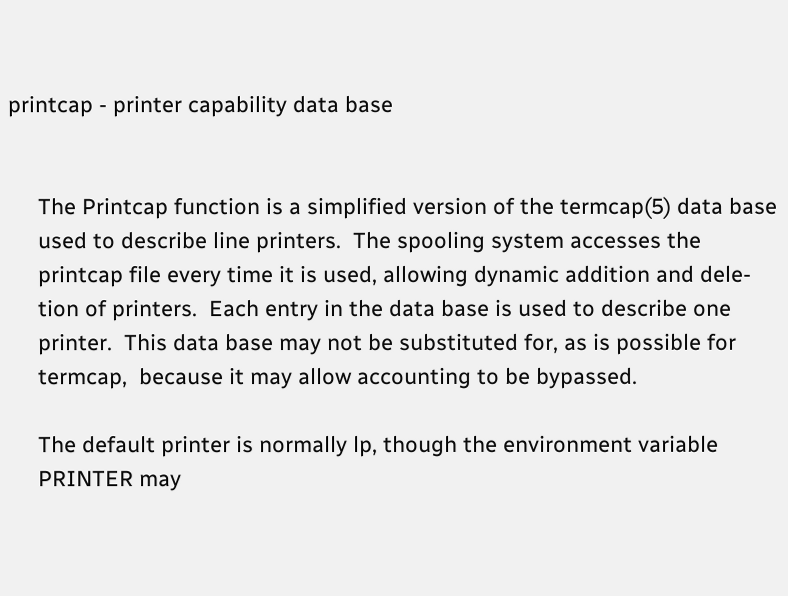printcap - printer capability data base


     The Printcap function is a simplified version of the termcap(5) data base
     used to describe line printers.  The spooling system accesses the
     printcap file every time it is used, allowing dynamic addition and dele-
     tion of printers.  Each entry in the data base is used to describe one
     printer.  This data base may not be substituted for, as is possible for
     termcap,  because it may allow accounting to be bypassed.

     The default printer is normally lp, though the environment variable
     PRINTER may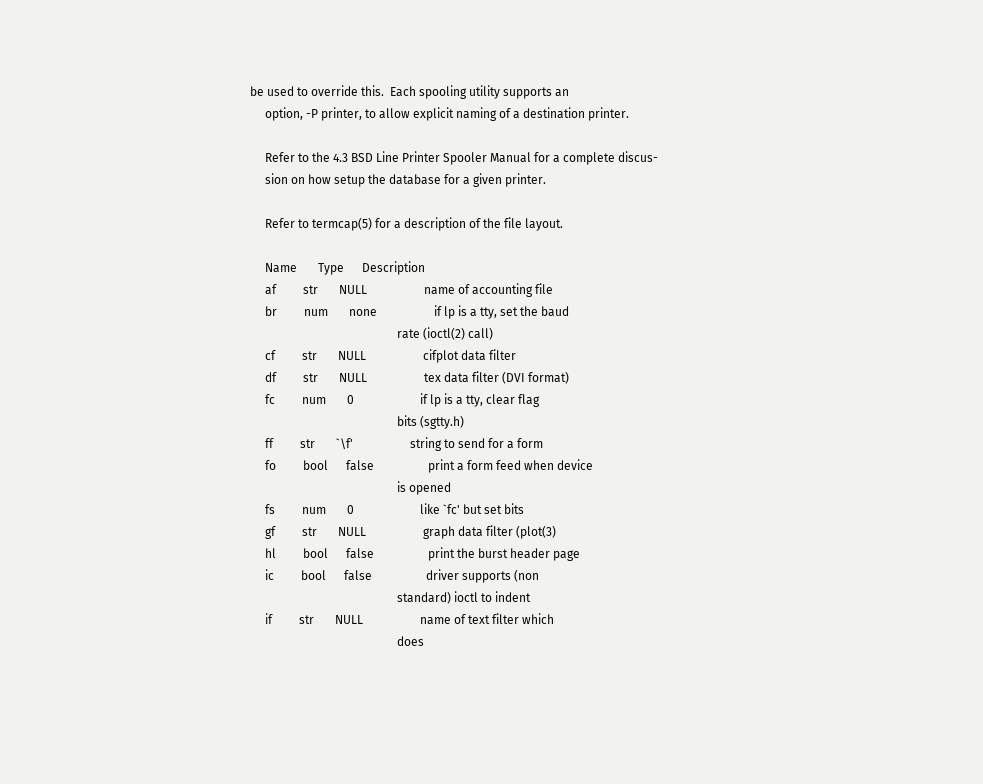be used to override this.  Each spooling utility supports an
     option, -P printer, to allow explicit naming of a destination printer.

     Refer to the 4.3 BSD Line Printer Spooler Manual for a complete discus-
     sion on how setup the database for a given printer.

     Refer to termcap(5) for a description of the file layout.

     Name       Type      Description
     af         str       NULL                   name of accounting file
     br         num       none                   if lp is a tty, set the baud
                                                 rate (ioctl(2) call)
     cf         str       NULL                   cifplot data filter
     df         str       NULL                   tex data filter (DVI format)
     fc         num       0                      if lp is a tty, clear flag
                                                 bits (sgtty.h)
     ff         str       `\f'                   string to send for a form
     fo         bool      false                  print a form feed when device
                                                 is opened
     fs         num       0                      like `fc' but set bits
     gf         str       NULL                   graph data filter (plot(3)
     hl         bool      false                  print the burst header page
     ic         bool      false                  driver supports (non
                                                 standard) ioctl to indent
     if         str       NULL                   name of text filter which
                                                 does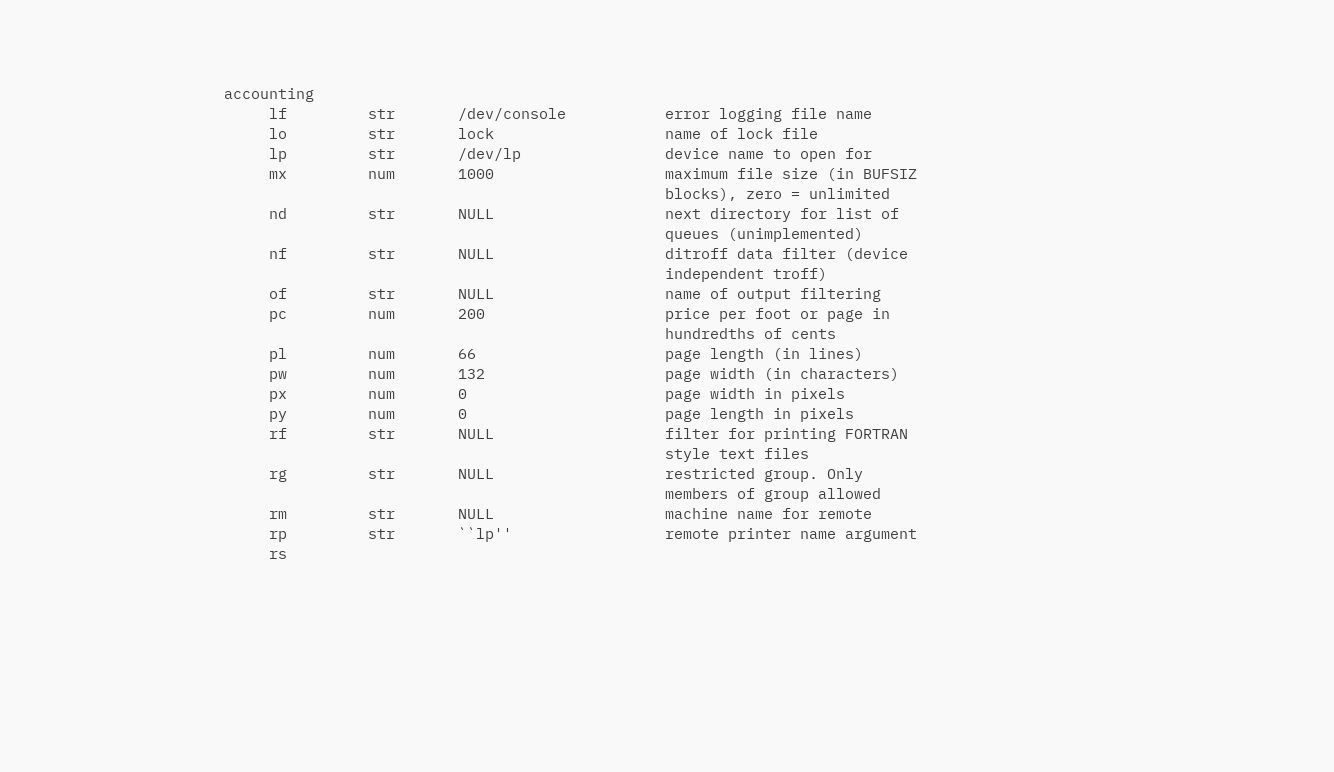accounting
     lf         str       /dev/console           error logging file name
     lo         str       lock                   name of lock file
     lp         str       /dev/lp                device name to open for
     mx         num       1000                   maximum file size (in BUFSIZ
                                                 blocks), zero = unlimited
     nd         str       NULL                   next directory for list of
                                                 queues (unimplemented)
     nf         str       NULL                   ditroff data filter (device
                                                 independent troff)
     of         str       NULL                   name of output filtering
     pc         num       200                    price per foot or page in
                                                 hundredths of cents
     pl         num       66                     page length (in lines)
     pw         num       132                    page width (in characters)
     px         num       0                      page width in pixels
     py         num       0                      page length in pixels
     rf         str       NULL                   filter for printing FORTRAN
                                                 style text files
     rg         str       NULL                   restricted group. Only
                                                 members of group allowed
     rm         str       NULL                   machine name for remote
     rp         str       ``lp''                 remote printer name argument
     rs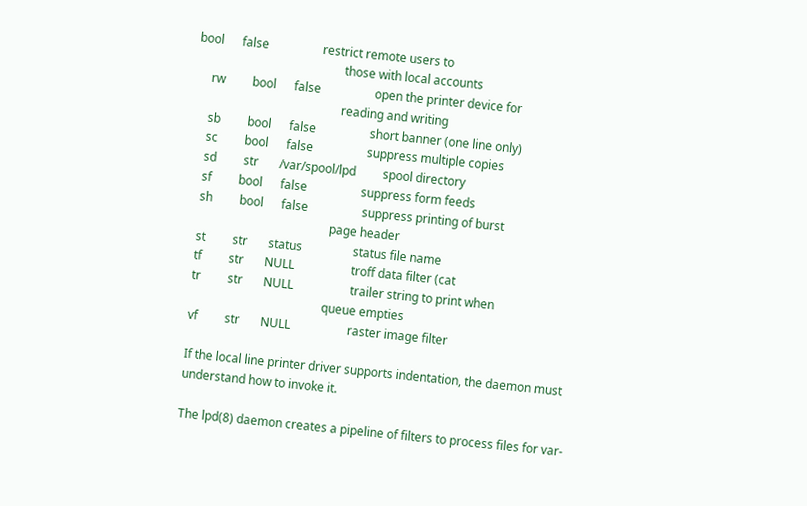bool      false                  restrict remote users to
                                                 those with local accounts
     rw         bool      false                  open the printer device for
                                                 reading and writing
     sb         bool      false                  short banner (one line only)
     sc         bool      false                  suppress multiple copies
     sd         str       /var/spool/lpd         spool directory
     sf         bool      false                  suppress form feeds
     sh         bool      false                  suppress printing of burst
                                                 page header
     st         str       status                 status file name
     tf         str       NULL                   troff data filter (cat
     tr         str       NULL                   trailer string to print when
                                                 queue empties
     vf         str       NULL                   raster image filter

     If the local line printer driver supports indentation, the daemon must
     understand how to invoke it.

     The lpd(8) daemon creates a pipeline of filters to process files for var-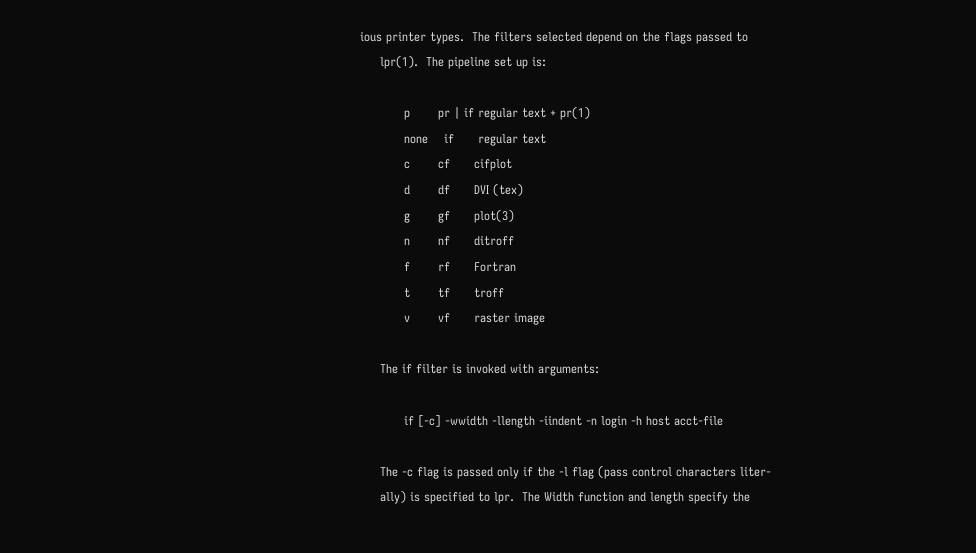ious printer types.  The filters selected depend on the flags passed to
     lpr(1).  The pipeline set up is:

           p       pr | if regular text + pr(1)
           none    if      regular text
           c       cf      cifplot
           d       df      DVI (tex)
           g       gf      plot(3)
           n       nf      ditroff
           f       rf      Fortran
           t       tf      troff
           v       vf      raster image

     The if filter is invoked with arguments:

           if [-c] -wwidth -llength -iindent -n login -h host acct-file

     The -c flag is passed only if the -l flag (pass control characters liter-
     ally) is specified to lpr.  The Width function and length specify the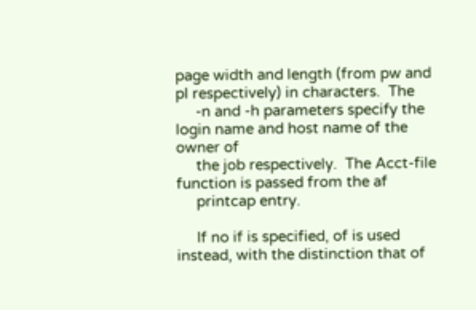page width and length (from pw and pl respectively) in characters.  The
     -n and -h parameters specify the login name and host name of the owner of
     the job respectively.  The Acct-file function is passed from the af
     printcap entry.

     If no if is specified, of is used instead, with the distinction that of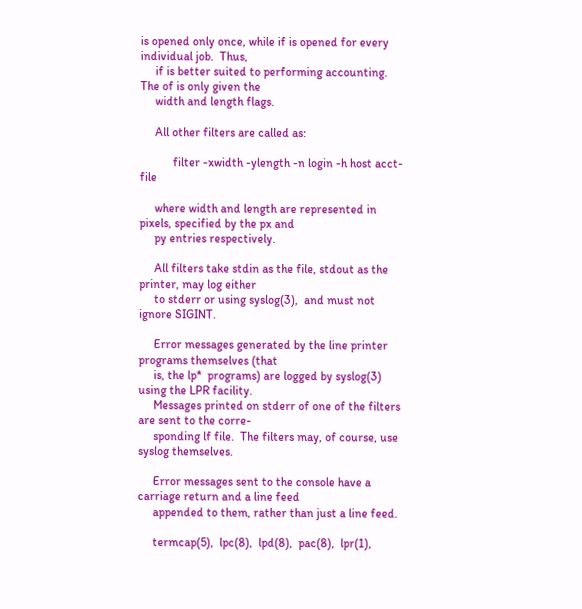is opened only once, while if is opened for every individual job.  Thus,
     if is better suited to performing accounting.  The of is only given the
     width and length flags.

     All other filters are called as:

           filter -xwidth -ylength -n login -h host acct-file

     where width and length are represented in pixels, specified by the px and
     py entries respectively.

     All filters take stdin as the file, stdout as the printer, may log either
     to stderr or using syslog(3),  and must not ignore SIGINT.

     Error messages generated by the line printer programs themselves (that
     is, the lp*  programs) are logged by syslog(3) using the LPR facility.
     Messages printed on stderr of one of the filters are sent to the corre-
     sponding lf file.  The filters may, of course, use syslog themselves.

     Error messages sent to the console have a carriage return and a line feed
     appended to them, rather than just a line feed.

     termcap(5),  lpc(8),  lpd(8),  pac(8),  lpr(1),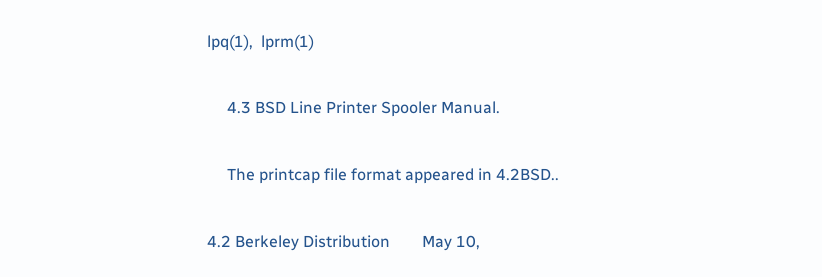lpq(1),  lprm(1)

     4.3 BSD Line Printer Spooler Manual.

     The printcap file format appeared in 4.2BSD..

4.2 Berkeley Distribution        May 10,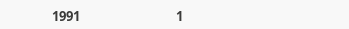1991                                1